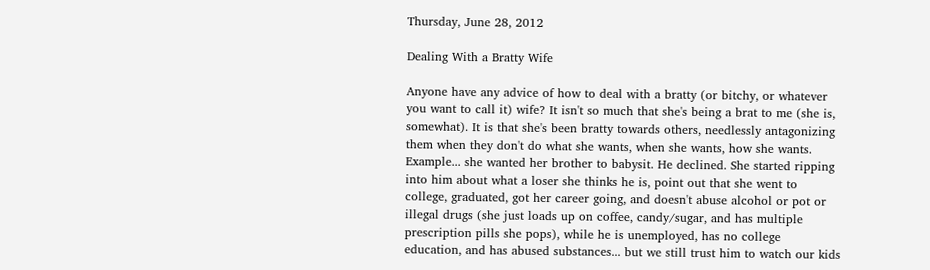Thursday, June 28, 2012

Dealing With a Bratty Wife

Anyone have any advice of how to deal with a bratty (or bitchy, or whatever you want to call it) wife? It isn't so much that she's being a brat to me (she is, somewhat). It is that she's been bratty towards others, needlessly antagonizing them when they don't do what she wants, when she wants, how she wants. Example... she wanted her brother to babysit. He declined. She started ripping into him about what a loser she thinks he is, point out that she went to college, graduated, got her career going, and doesn't abuse alcohol or pot or illegal drugs (she just loads up on coffee, candy/sugar, and has multiple prescription pills she pops), while he is unemployed, has no college education, and has abused substances... but we still trust him to watch our kids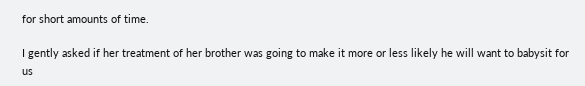for short amounts of time.

I gently asked if her treatment of her brother was going to make it more or less likely he will want to babysit for us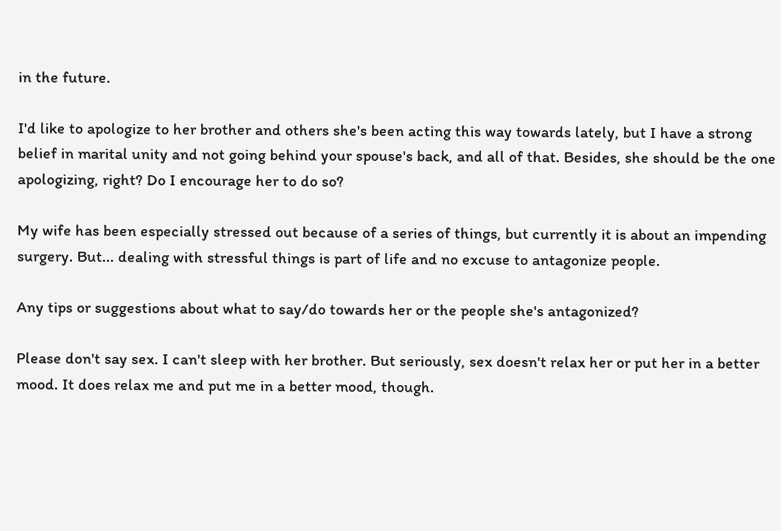in the future.

I'd like to apologize to her brother and others she's been acting this way towards lately, but I have a strong belief in marital unity and not going behind your spouse's back, and all of that. Besides, she should be the one apologizing, right? Do I encourage her to do so?

My wife has been especially stressed out because of a series of things, but currently it is about an impending surgery. But... dealing with stressful things is part of life and no excuse to antagonize people.

Any tips or suggestions about what to say/do towards her or the people she's antagonized?

Please don't say sex. I can't sleep with her brother. But seriously, sex doesn't relax her or put her in a better mood. It does relax me and put me in a better mood, though.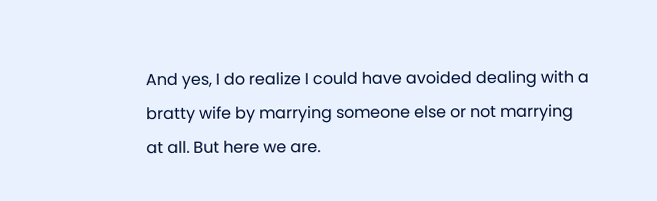And yes, I do realize I could have avoided dealing with a bratty wife by marrying someone else or not marrying at all. But here we are.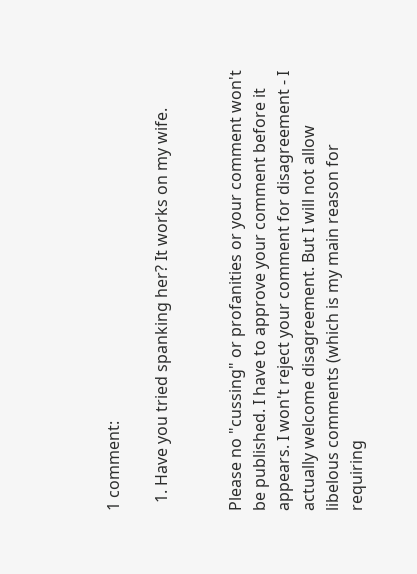1 comment:

  1. Have you tried spanking her? It works on my wife.


Please no "cussing" or profanities or your comment won't be published. I have to approve your comment before it appears. I won't reject your comment for disagreement - I actually welcome disagreement. But I will not allow libelous comments (which is my main reason for requiring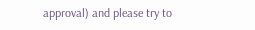approval) and please try to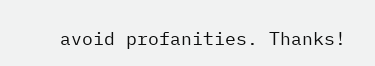avoid profanities. Thanks!